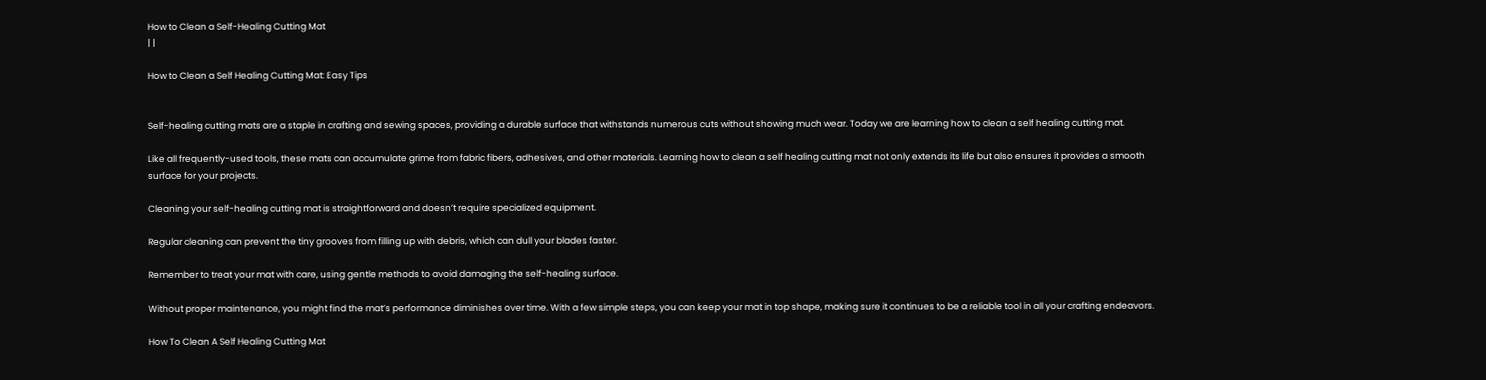How to Clean a Self-Healing Cutting Mat
| |

How to Clean a Self Healing Cutting Mat: Easy Tips


Self-healing cutting mats are a staple in crafting and sewing spaces, providing a durable surface that withstands numerous cuts without showing much wear. Today we are learning how to clean a self healing cutting mat.

Like all frequently-used tools, these mats can accumulate grime from fabric fibers, adhesives, and other materials. Learning how to clean a self healing cutting mat not only extends its life but also ensures it provides a smooth surface for your projects.

Cleaning your self-healing cutting mat is straightforward and doesn’t require specialized equipment.

Regular cleaning can prevent the tiny grooves from filling up with debris, which can dull your blades faster.

Remember to treat your mat with care, using gentle methods to avoid damaging the self-healing surface.

Without proper maintenance, you might find the mat’s performance diminishes over time. With a few simple steps, you can keep your mat in top shape, making sure it continues to be a reliable tool in all your crafting endeavors.

How To Clean A Self Healing Cutting Mat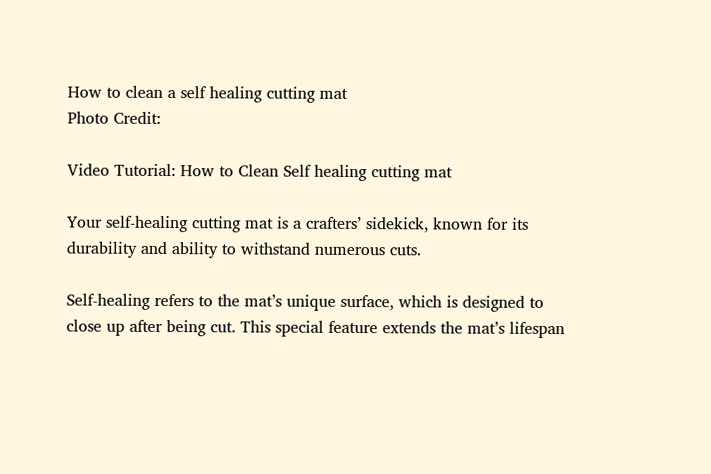How to clean a self healing cutting mat
Photo Credit:

Video Tutorial: How to Clean Self healing cutting mat

Your self-healing cutting mat is a crafters’ sidekick, known for its durability and ability to withstand numerous cuts.

Self-healing refers to the mat’s unique surface, which is designed to close up after being cut. This special feature extends the mat’s lifespan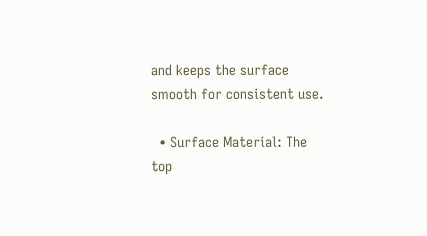and keeps the surface smooth for consistent use.

  • Surface Material: The top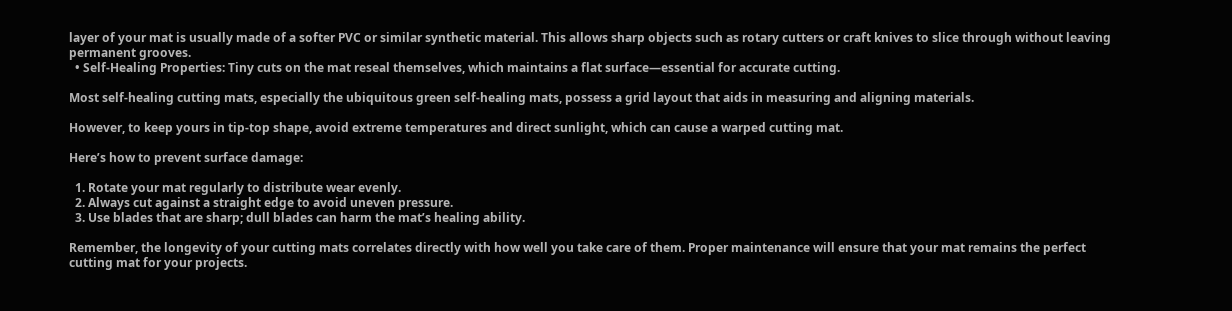layer of your mat is usually made of a softer PVC or similar synthetic material. This allows sharp objects such as rotary cutters or craft knives to slice through without leaving permanent grooves.
  • Self-Healing Properties: Tiny cuts on the mat reseal themselves, which maintains a flat surface—essential for accurate cutting.

Most self-healing cutting mats, especially the ubiquitous green self-healing mats, possess a grid layout that aids in measuring and aligning materials.

However, to keep yours in tip-top shape, avoid extreme temperatures and direct sunlight, which can cause a warped cutting mat.

Here’s how to prevent surface damage:

  1. Rotate your mat regularly to distribute wear evenly.
  2. Always cut against a straight edge to avoid uneven pressure.
  3. Use blades that are sharp; dull blades can harm the mat’s healing ability.

Remember, the longevity of your cutting mats correlates directly with how well you take care of them. Proper maintenance will ensure that your mat remains the perfect cutting mat for your projects.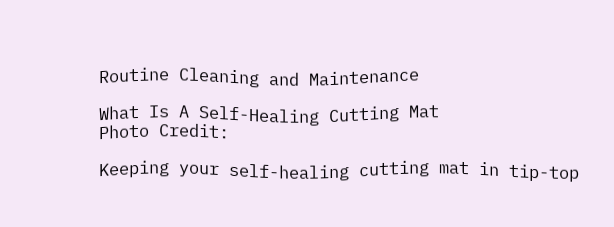Routine Cleaning and Maintenance

What Is A Self-Healing Cutting Mat
Photo Credit:

Keeping your self-healing cutting mat in tip-top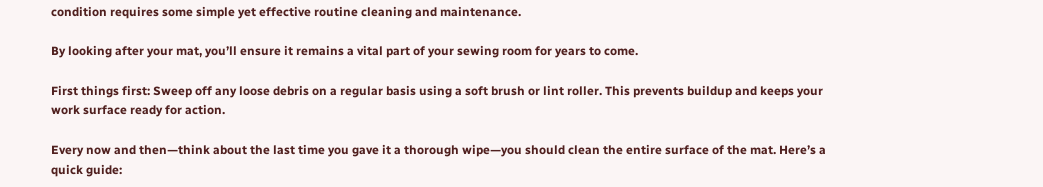condition requires some simple yet effective routine cleaning and maintenance.

By looking after your mat, you’ll ensure it remains a vital part of your sewing room for years to come.

First things first: Sweep off any loose debris on a regular basis using a soft brush or lint roller. This prevents buildup and keeps your work surface ready for action.

Every now and then—think about the last time you gave it a thorough wipe—you should clean the entire surface of the mat. Here’s a quick guide: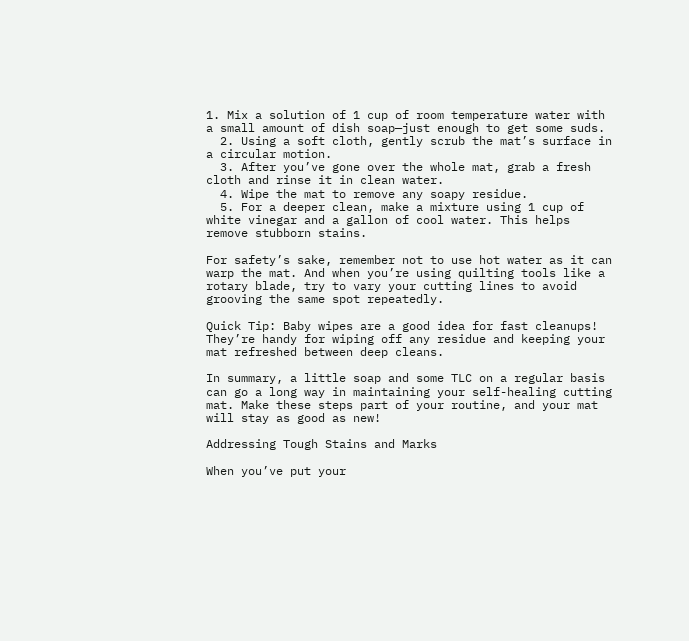1. Mix a solution of 1 cup of room temperature water with a small amount of dish soap—just enough to get some suds.
  2. Using a soft cloth, gently scrub the mat’s surface in a circular motion.
  3. After you’ve gone over the whole mat, grab a fresh cloth and rinse it in clean water.
  4. Wipe the mat to remove any soapy residue.
  5. For a deeper clean, make a mixture using 1 cup of white vinegar and a gallon of cool water. This helps remove stubborn stains.

For safety’s sake, remember not to use hot water as it can warp the mat. And when you’re using quilting tools like a rotary blade, try to vary your cutting lines to avoid grooving the same spot repeatedly.

Quick Tip: Baby wipes are a good idea for fast cleanups! They’re handy for wiping off any residue and keeping your mat refreshed between deep cleans.

In summary, a little soap and some TLC on a regular basis can go a long way in maintaining your self-healing cutting mat. Make these steps part of your routine, and your mat will stay as good as new!

Addressing Tough Stains and Marks

When you’ve put your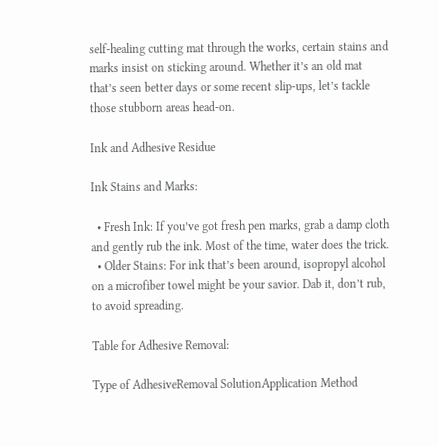self-healing cutting mat through the works, certain stains and marks insist on sticking around. Whether it’s an old mat that’s seen better days or some recent slip-ups, let’s tackle those stubborn areas head-on.

Ink and Adhesive Residue

Ink Stains and Marks:

  • Fresh Ink: If you’ve got fresh pen marks, grab a damp cloth and gently rub the ink. Most of the time, water does the trick.
  • Older Stains: For ink that’s been around, isopropyl alcohol on a microfiber towel might be your savior. Dab it, don’t rub, to avoid spreading.

Table for Adhesive Removal:

Type of AdhesiveRemoval SolutionApplication Method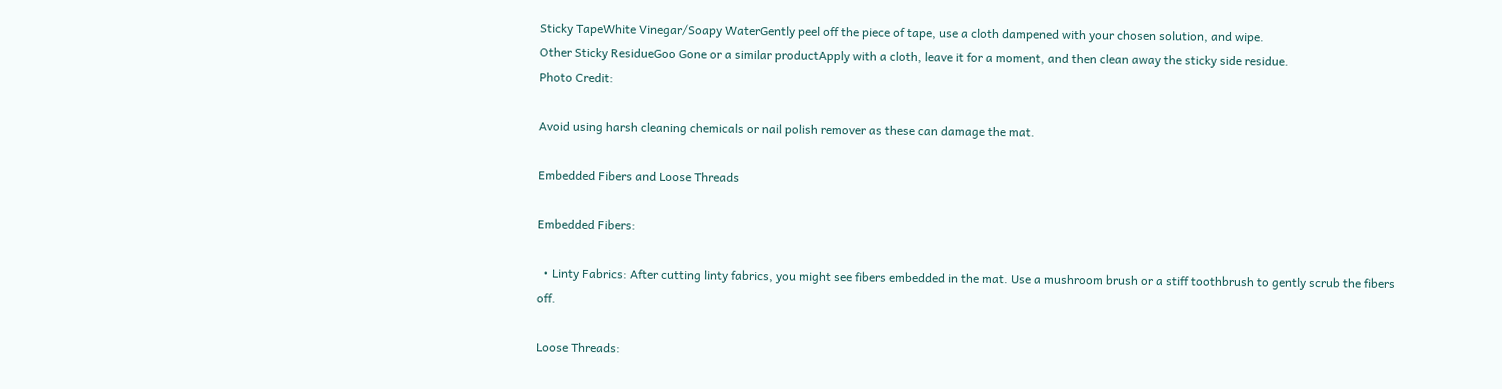Sticky TapeWhite Vinegar/Soapy WaterGently peel off the piece of tape, use a cloth dampened with your chosen solution, and wipe.
Other Sticky ResidueGoo Gone or a similar productApply with a cloth, leave it for a moment, and then clean away the sticky side residue.
Photo Credit:

Avoid using harsh cleaning chemicals or nail polish remover as these can damage the mat.

Embedded Fibers and Loose Threads

Embedded Fibers:

  • Linty Fabrics: After cutting linty fabrics, you might see fibers embedded in the mat. Use a mushroom brush or a stiff toothbrush to gently scrub the fibers off.

Loose Threads: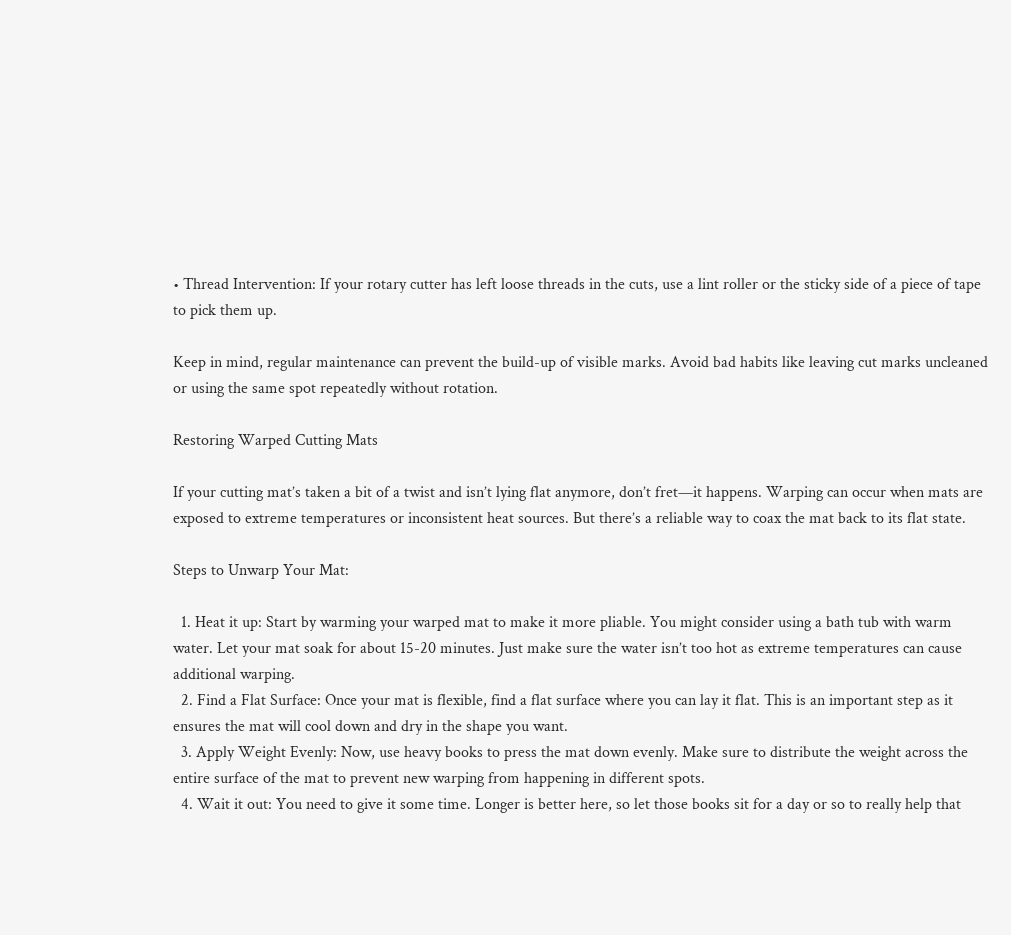• Thread Intervention: If your rotary cutter has left loose threads in the cuts, use a lint roller or the sticky side of a piece of tape to pick them up.

Keep in mind, regular maintenance can prevent the build-up of visible marks. Avoid bad habits like leaving cut marks uncleaned or using the same spot repeatedly without rotation.

Restoring Warped Cutting Mats

If your cutting mat’s taken a bit of a twist and isn’t lying flat anymore, don’t fret—it happens. Warping can occur when mats are exposed to extreme temperatures or inconsistent heat sources. But there’s a reliable way to coax the mat back to its flat state.

Steps to Unwarp Your Mat:

  1. Heat it up: Start by warming your warped mat to make it more pliable. You might consider using a bath tub with warm water. Let your mat soak for about 15-20 minutes. Just make sure the water isn’t too hot as extreme temperatures can cause additional warping.
  2. Find a Flat Surface: Once your mat is flexible, find a flat surface where you can lay it flat. This is an important step as it ensures the mat will cool down and dry in the shape you want.
  3. Apply Weight Evenly: Now, use heavy books to press the mat down evenly. Make sure to distribute the weight across the entire surface of the mat to prevent new warping from happening in different spots.
  4. Wait it out: You need to give it some time. Longer is better here, so let those books sit for a day or so to really help that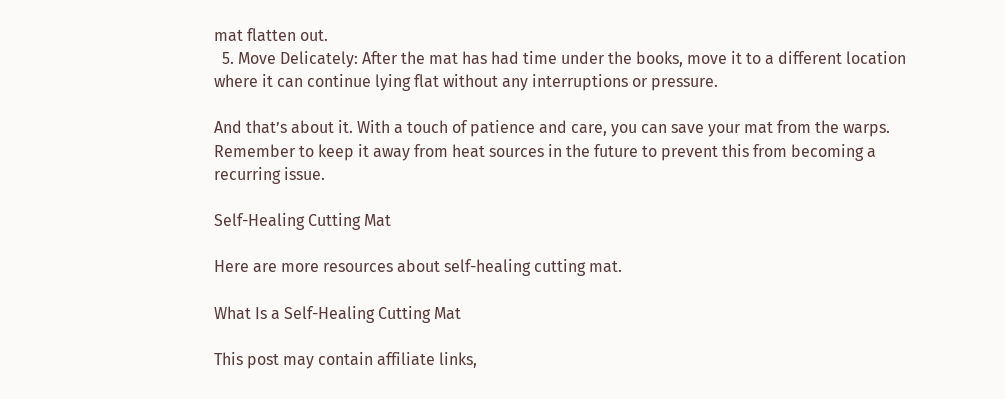mat flatten out.
  5. Move Delicately: After the mat has had time under the books, move it to a different location where it can continue lying flat without any interruptions or pressure.

And that’s about it. With a touch of patience and care, you can save your mat from the warps. Remember to keep it away from heat sources in the future to prevent this from becoming a recurring issue.

Self-Healing Cutting Mat

Here are more resources about self-healing cutting mat.

What Is a Self-Healing Cutting Mat

This post may contain affiliate links,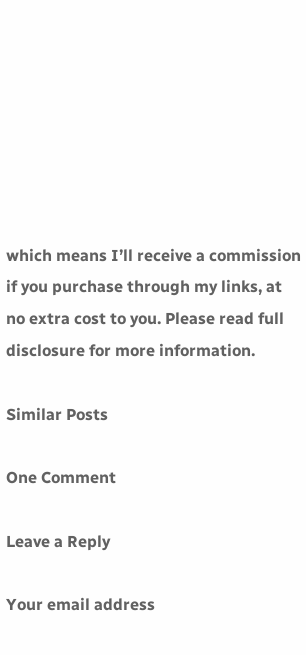which means I’ll receive a commission if you purchase through my links, at no extra cost to you. Please read full disclosure for more information.

Similar Posts

One Comment

Leave a Reply

Your email address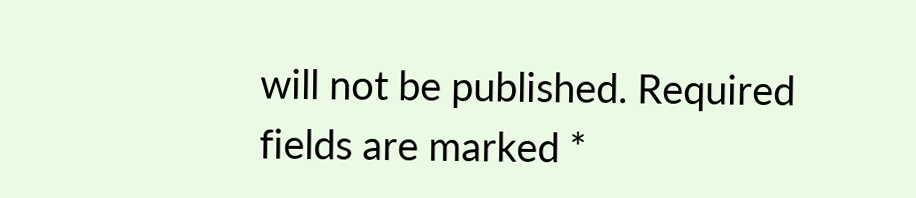will not be published. Required fields are marked *